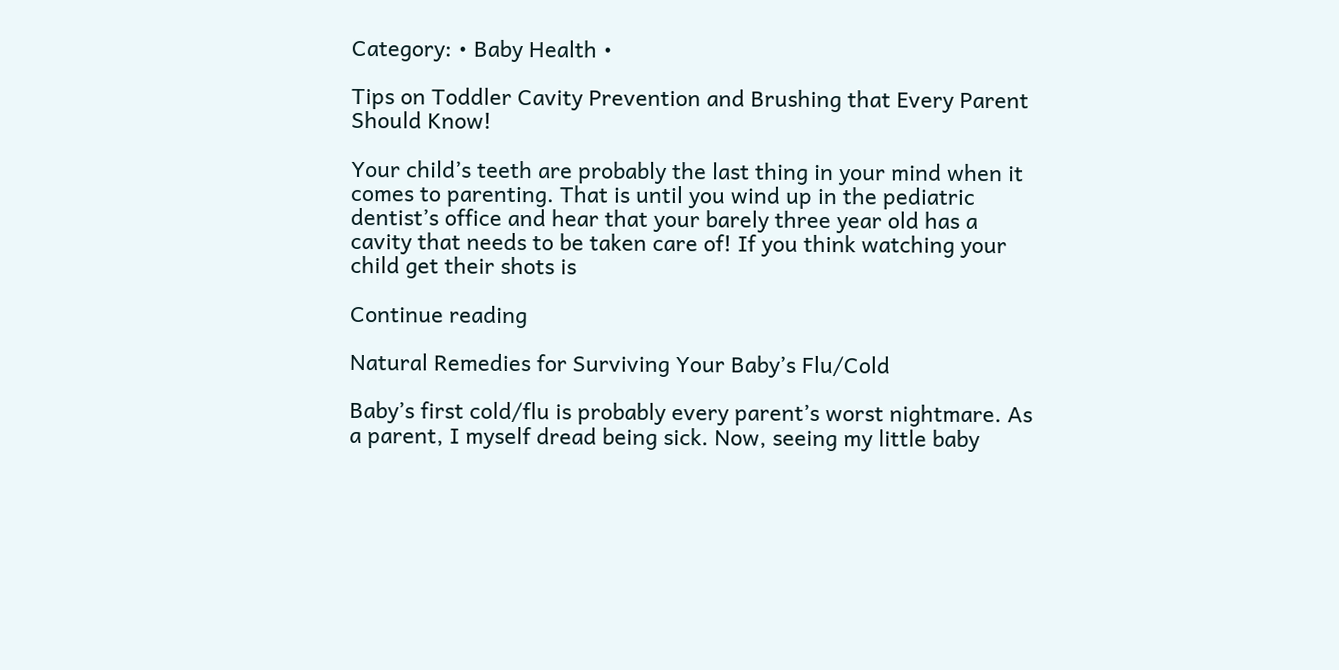Category: • Baby Health •

Tips on Toddler Cavity Prevention and Brushing that Every Parent Should Know!

Your child’s teeth are probably the last thing in your mind when it comes to parenting. That is until you wind up in the pediatric dentist’s office and hear that your barely three year old has a cavity that needs to be taken care of! If you think watching your child get their shots is

Continue reading

Natural Remedies for Surviving Your Baby’s Flu/Cold

Baby’s first cold/flu is probably every parent’s worst nightmare. As a parent, I myself dread being sick. Now, seeing my little baby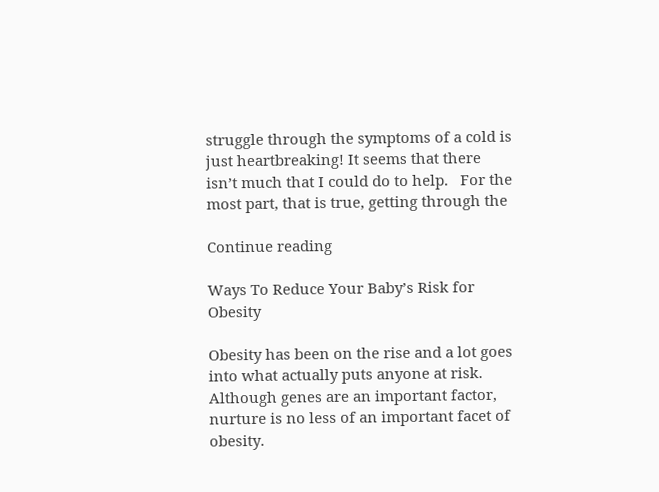struggle through the symptoms of a cold is just heartbreaking! It seems that there isn’t much that I could do to help.   For the most part, that is true, getting through the

Continue reading

Ways To Reduce Your Baby’s Risk for Obesity

Obesity has been on the rise and a lot goes into what actually puts anyone at risk. Although genes are an important factor, nurture is no less of an important facet of obesity.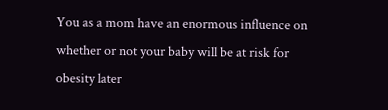You as a mom have an enormous influence on whether or not your baby will be at risk for obesity later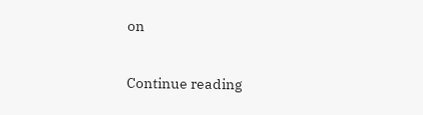on

Continue reading